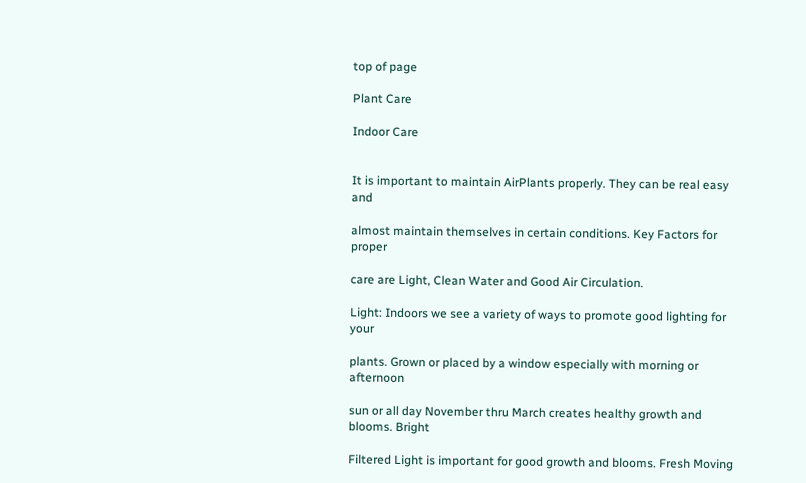top of page

Plant Care

Indoor Care


It is important to maintain AirPlants properly. They can be real easy and

almost maintain themselves in certain conditions. Key Factors for proper

care are Light, Clean Water and Good Air Circulation.

Light: Indoors we see a variety of ways to promote good lighting for your

plants. Grown or placed by a window especially with morning or afternoon

sun or all day November thru March creates healthy growth and blooms. Bright

Filtered Light is important for good growth and blooms. Fresh Moving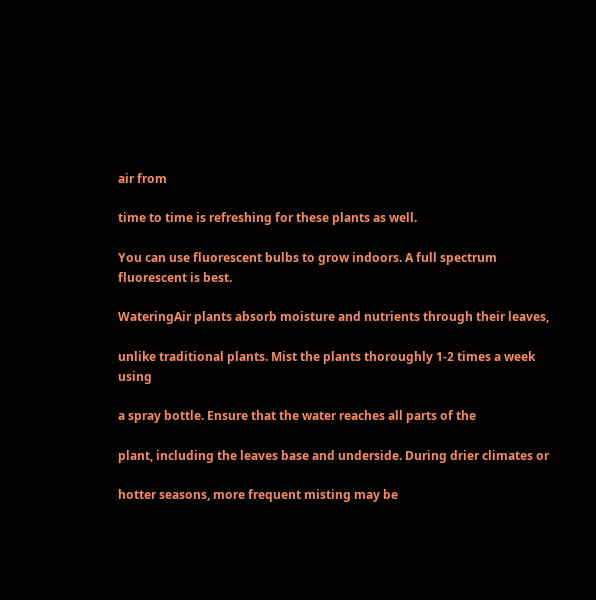air from

time to time is refreshing for these plants as well.

You can use fluorescent bulbs to grow indoors. A full spectrum fluorescent is best.

WateringAir plants absorb moisture and nutrients through their leaves,

unlike traditional plants. Mist the plants thoroughly 1-2 times a week using

a spray bottle. Ensure that the water reaches all parts of the

plant, including the leaves base and underside. During drier climates or

hotter seasons, more frequent misting may be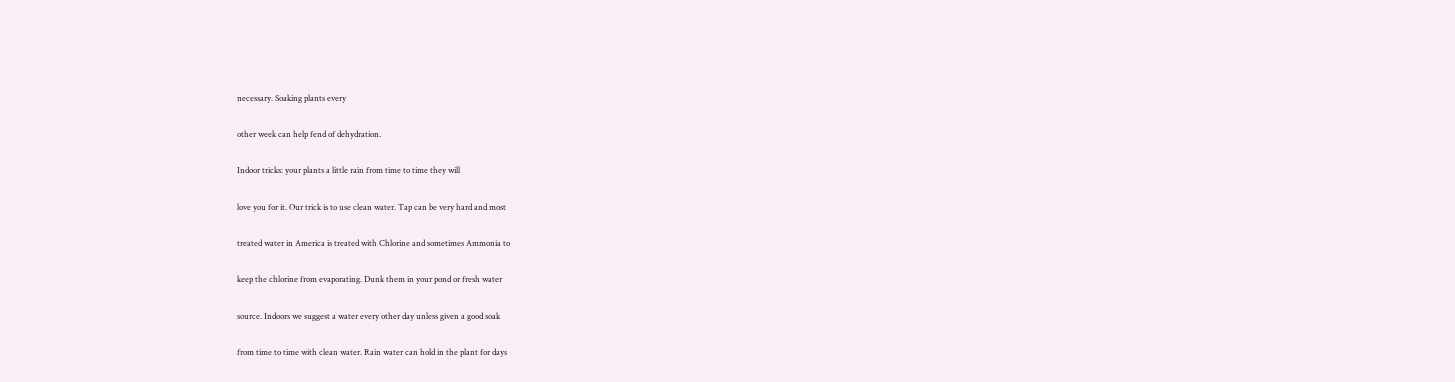necessary. Soaking plants every

other week can help fend of dehydration.

Indoor tricks: your plants a little rain from time to time they will

love you for it. Our trick is to use clean water. Tap can be very hard and most

treated water in America is treated with Chlorine and sometimes Ammonia to

keep the chlorine from evaporating. Dunk them in your pond or fresh water

source. Indoors we suggest a water every other day unless given a good soak

from time to time with clean water. Rain water can hold in the plant for days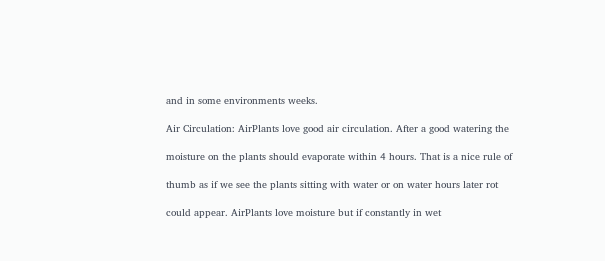and in some environments weeks.

Air Circulation: AirPlants love good air circulation. After a good watering the

moisture on the plants should evaporate within 4 hours. That is a nice rule of

thumb as if we see the plants sitting with water or on water hours later rot

could appear. AirPlants love moisture but if constantly in wet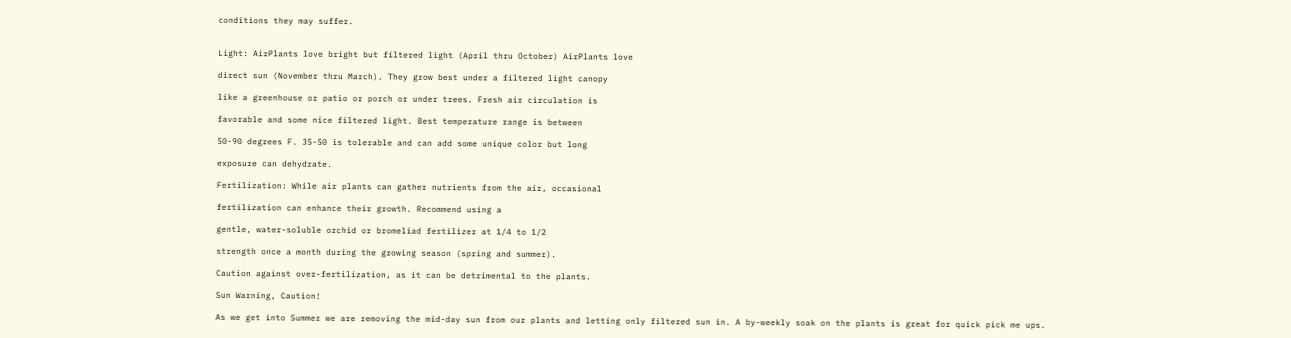conditions they may suffer.


Light: AirPlants love bright but filtered light (April thru October) AirPlants love

direct sun (November thru March). They grow best under a filtered light canopy

like a greenhouse or patio or porch or under trees. Fresh air circulation is

favorable and some nice filtered light. Best temperature range is between

50-90 degrees F. 35-50 is tolerable and can add some unique color but long

exposure can dehydrate.

Fertilization: While air plants can gather nutrients from the air, occasional

fertilization can enhance their growth. Recommend using a

gentle, water-soluble orchid or bromeliad fertilizer at 1/4 to 1/2

strength once a month during the growing season (spring and summer).

Caution against over-fertilization, as it can be detrimental to the plants.

Sun Warning, Caution!

As we get into Summer we are removing the mid-day sun from our plants and letting only filtered sun in. A by-weekly soak on the plants is great for quick pick me ups.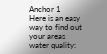Anchor 1
Here is an easy way to find out your areas water quality: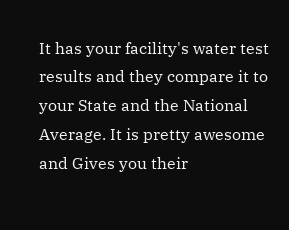It has your facility's water test results and they compare it to your State and the National Average. It is pretty awesome and Gives you their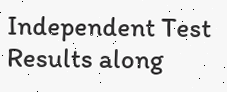Independent Test Results along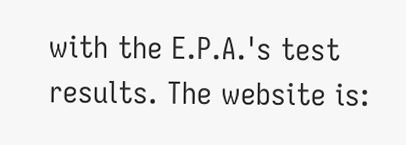with the E.P.A.'s test results. The website is: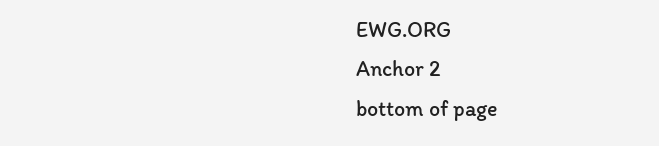EWG.ORG
Anchor 2
bottom of page